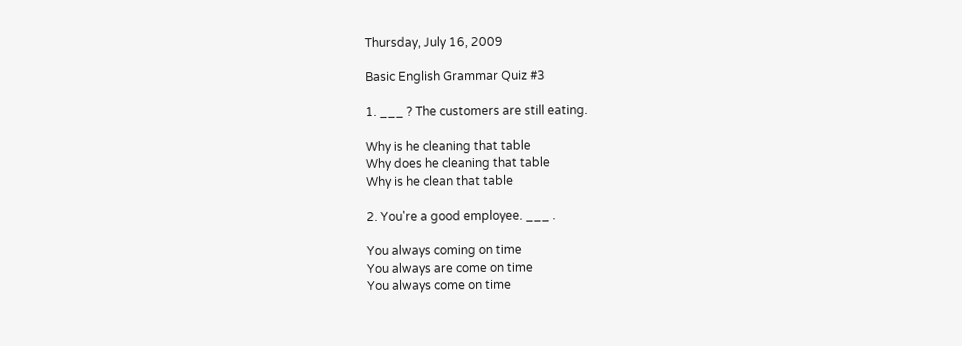Thursday, July 16, 2009

Basic English Grammar Quiz #3

1. ___ ? The customers are still eating.

Why is he cleaning that table
Why does he cleaning that table
Why is he clean that table

2. You're a good employee. ___ .

You always coming on time
You always are come on time
You always come on time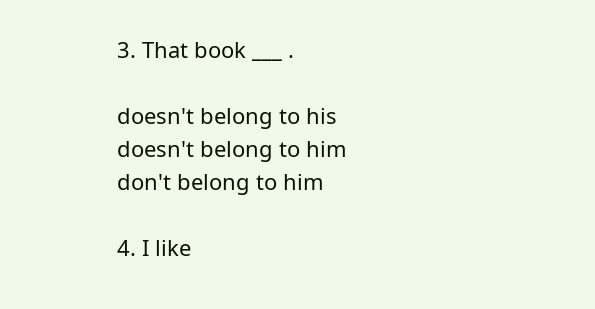3. That book ___ .

doesn't belong to his
doesn't belong to him
don't belong to him

4. I like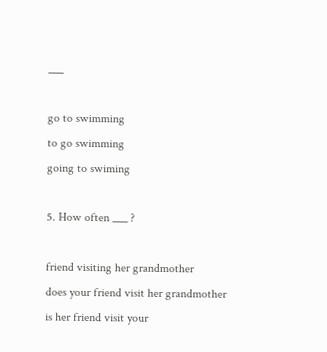___

go to swimming
to go swimming
going to swiming

5. How often ___ ?

friend visiting her grandmother
does your friend visit her grandmother
is her friend visit your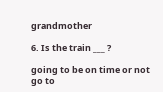grandmother

6. Is the train ___ ?

going to be on time or not
go to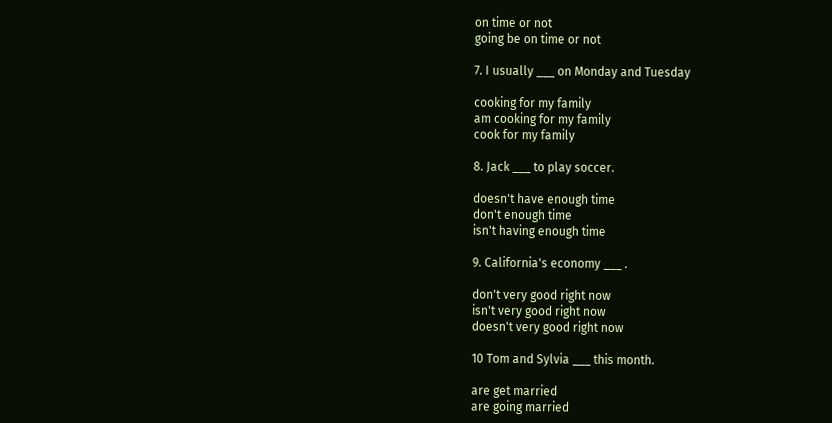on time or not
going be on time or not

7. I usually ___ on Monday and Tuesday

cooking for my family
am cooking for my family
cook for my family

8. Jack ___ to play soccer.

doesn't have enough time
don't enough time
isn't having enough time

9. California's economy ___ .

don't very good right now
isn't very good right now
doesn't very good right now

10 Tom and Sylvia ___ this month.

are get married
are going married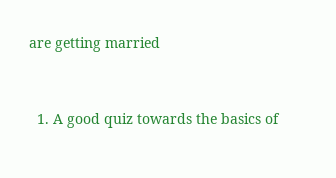are getting married


  1. A good quiz towards the basics of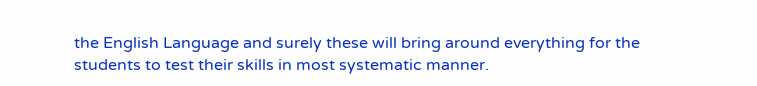the English Language and surely these will bring around everything for the students to test their skills in most systematic manner.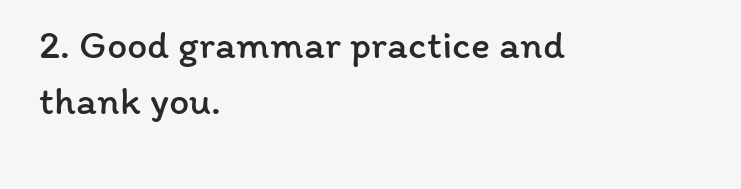2. Good grammar practice and thank you.